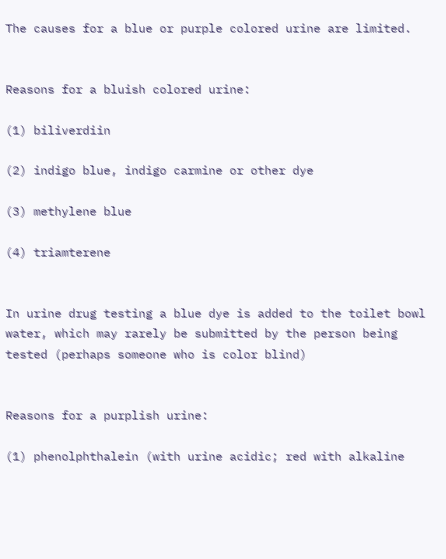The causes for a blue or purple colored urine are limited.


Reasons for a bluish colored urine:

(1) biliverdiin

(2) indigo blue, indigo carmine or other dye

(3) methylene blue

(4) triamterene


In urine drug testing a blue dye is added to the toilet bowl water, which may rarely be submitted by the person being tested (perhaps someone who is color blind)


Reasons for a purplish urine:

(1) phenolphthalein (with urine acidic; red with alkaline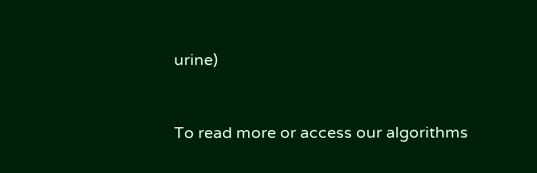urine)


To read more or access our algorithms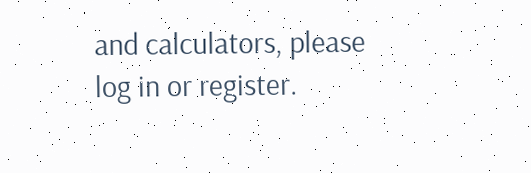and calculators, please log in or register.